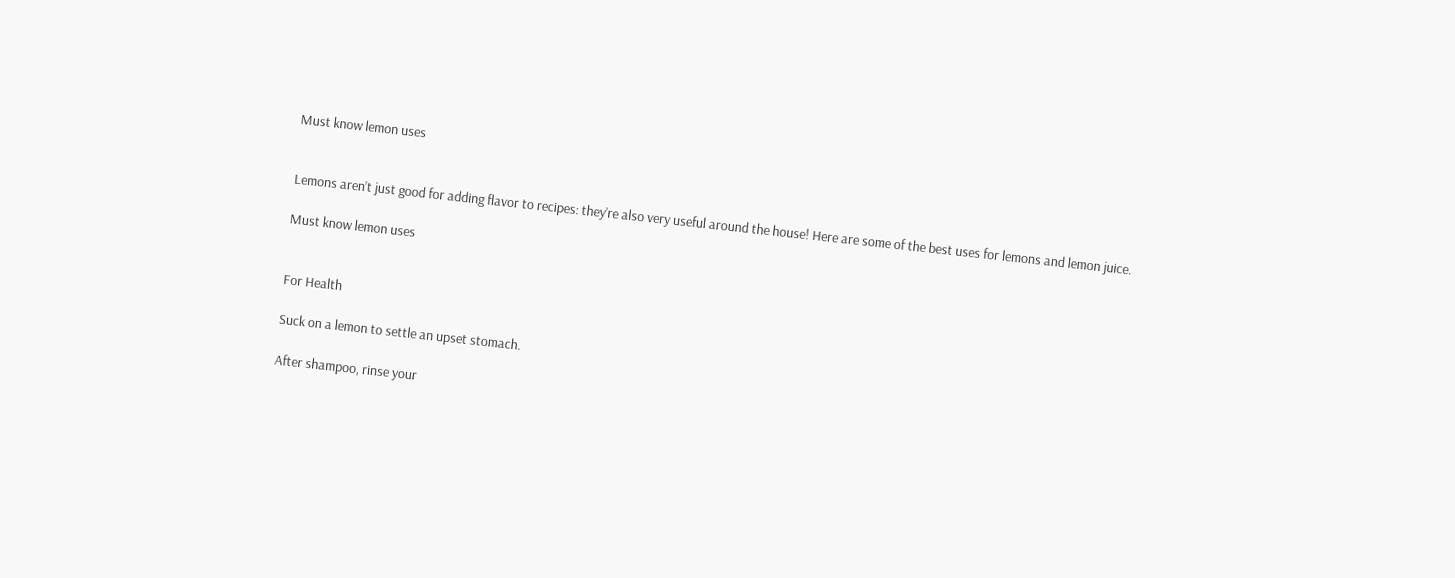Must know lemon uses


Lemons aren’t just good for adding flavor to recipes: they’re also very useful around the house! Here are some of the best uses for lemons and lemon juice.

Must know lemon uses


For Health

Suck on a lemon to settle an upset stomach.

After shampoo, rinse your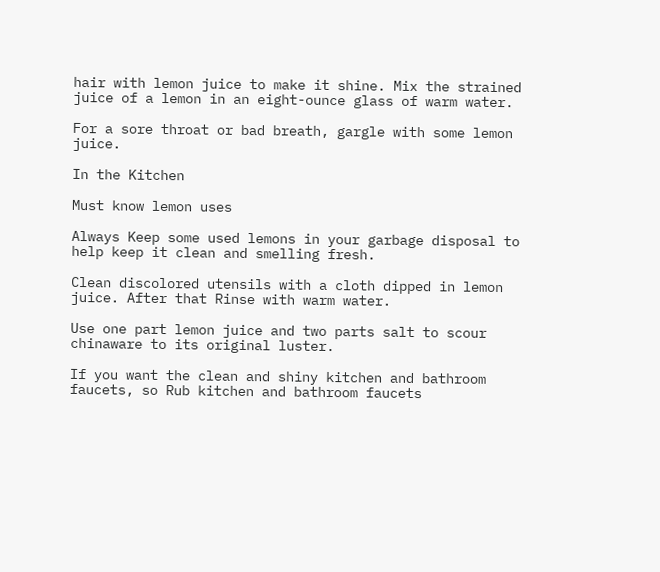hair with lemon juice to make it shine. Mix the strained juice of a lemon in an eight-ounce glass of warm water.

For a sore throat or bad breath, gargle with some lemon juice.

In the Kitchen

Must know lemon uses

Always Keep some used lemons in your garbage disposal to help keep it clean and smelling fresh.

Clean discolored utensils with a cloth dipped in lemon juice. After that Rinse with warm water.

Use one part lemon juice and two parts salt to scour chinaware to its original luster.

If you want the clean and shiny kitchen and bathroom faucets, so Rub kitchen and bathroom faucets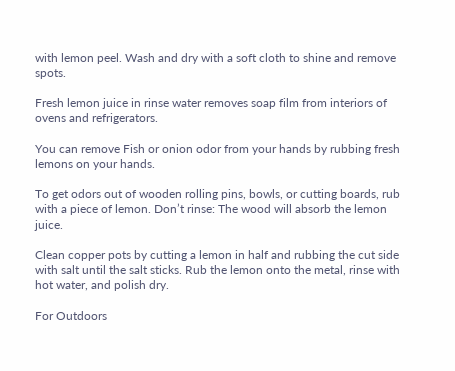with lemon peel. Wash and dry with a soft cloth to shine and remove spots.

Fresh lemon juice in rinse water removes soap film from interiors of ovens and refrigerators.

You can remove Fish or onion odor from your hands by rubbing fresh lemons on your hands.

To get odors out of wooden rolling pins, bowls, or cutting boards, rub with a piece of lemon. Don’t rinse: The wood will absorb the lemon juice.

Clean copper pots by cutting a lemon in half and rubbing the cut side with salt until the salt sticks. Rub the lemon onto the metal, rinse with hot water, and polish dry.

For Outdoors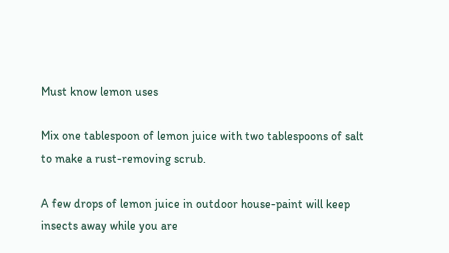Must know lemon uses

Mix one tablespoon of lemon juice with two tablespoons of salt to make a rust-removing scrub.

A few drops of lemon juice in outdoor house-paint will keep insects away while you are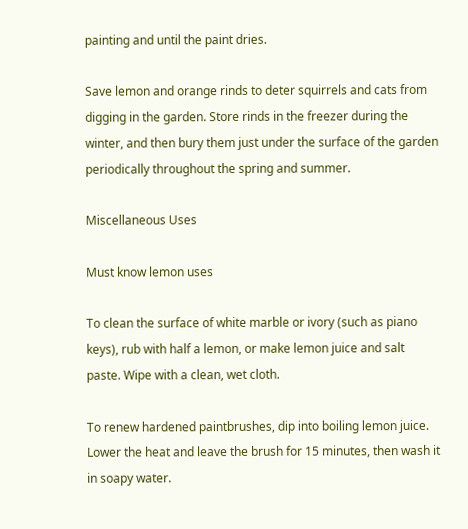painting and until the paint dries.

Save lemon and orange rinds to deter squirrels and cats from digging in the garden. Store rinds in the freezer during the winter, and then bury them just under the surface of the garden periodically throughout the spring and summer.

Miscellaneous Uses

Must know lemon uses

To clean the surface of white marble or ivory (such as piano keys), rub with half a lemon, or make lemon juice and salt paste. Wipe with a clean, wet cloth.

To renew hardened paintbrushes, dip into boiling lemon juice. Lower the heat and leave the brush for 15 minutes, then wash it in soapy water.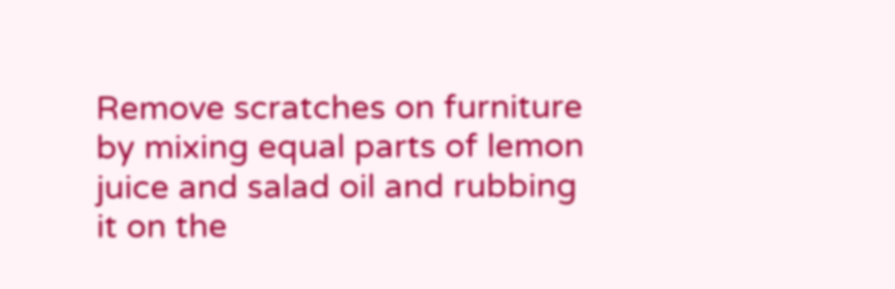Remove scratches on furniture by mixing equal parts of lemon juice and salad oil and rubbing it on the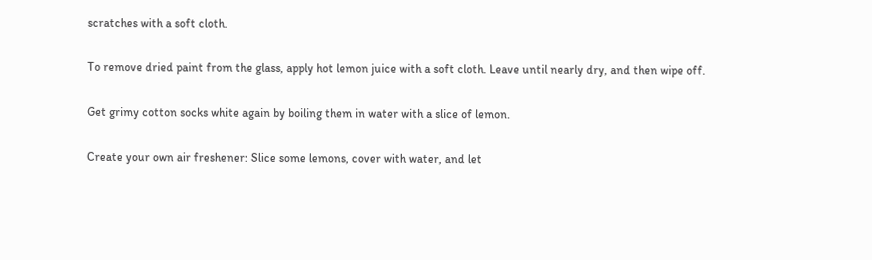scratches with a soft cloth.

To remove dried paint from the glass, apply hot lemon juice with a soft cloth. Leave until nearly dry, and then wipe off.

Get grimy cotton socks white again by boiling them in water with a slice of lemon.

Create your own air freshener: Slice some lemons, cover with water, and let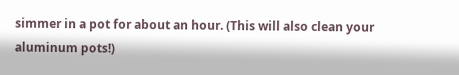simmer in a pot for about an hour. (This will also clean your aluminum pots!)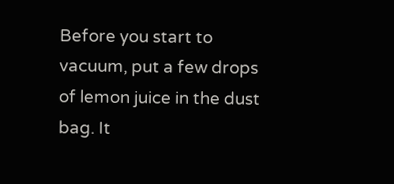Before you start to vacuum, put a few drops of lemon juice in the dust bag. It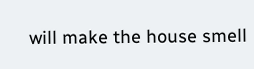will make the house smell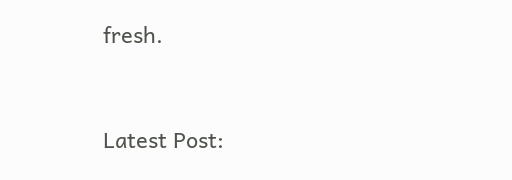fresh.


Latest Post: